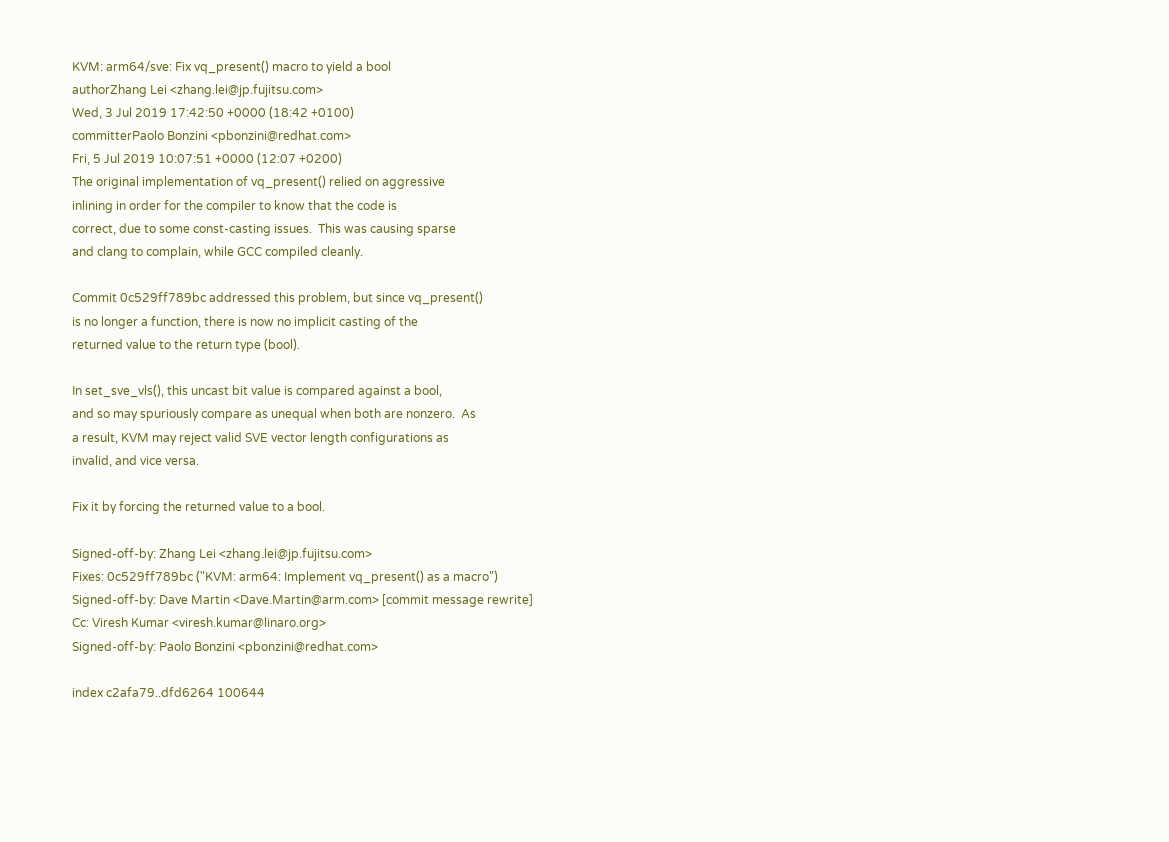KVM: arm64/sve: Fix vq_present() macro to yield a bool
authorZhang Lei <zhang.lei@jp.fujitsu.com>
Wed, 3 Jul 2019 17:42:50 +0000 (18:42 +0100)
committerPaolo Bonzini <pbonzini@redhat.com>
Fri, 5 Jul 2019 10:07:51 +0000 (12:07 +0200)
The original implementation of vq_present() relied on aggressive
inlining in order for the compiler to know that the code is
correct, due to some const-casting issues.  This was causing sparse
and clang to complain, while GCC compiled cleanly.

Commit 0c529ff789bc addressed this problem, but since vq_present()
is no longer a function, there is now no implicit casting of the
returned value to the return type (bool).

In set_sve_vls(), this uncast bit value is compared against a bool,
and so may spuriously compare as unequal when both are nonzero.  As
a result, KVM may reject valid SVE vector length configurations as
invalid, and vice versa.

Fix it by forcing the returned value to a bool.

Signed-off-by: Zhang Lei <zhang.lei@jp.fujitsu.com>
Fixes: 0c529ff789bc ("KVM: arm64: Implement vq_present() as a macro")
Signed-off-by: Dave Martin <Dave.Martin@arm.com> [commit message rewrite]
Cc: Viresh Kumar <viresh.kumar@linaro.org>
Signed-off-by: Paolo Bonzini <pbonzini@redhat.com>

index c2afa79..dfd6264 100644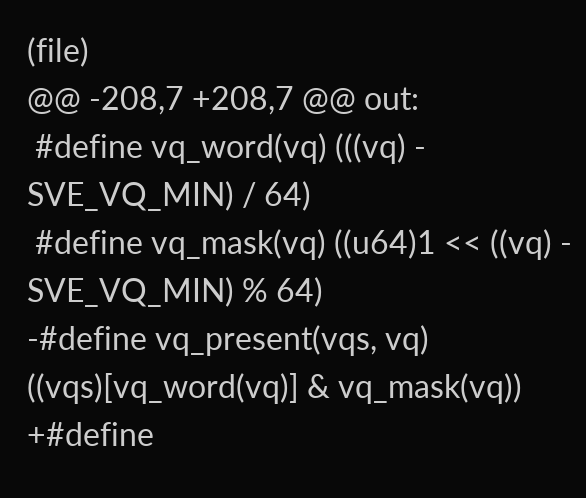(file)
@@ -208,7 +208,7 @@ out:
 #define vq_word(vq) (((vq) - SVE_VQ_MIN) / 64)
 #define vq_mask(vq) ((u64)1 << ((vq) - SVE_VQ_MIN) % 64)
-#define vq_present(vqs, vq) ((vqs)[vq_word(vq)] & vq_mask(vq))
+#define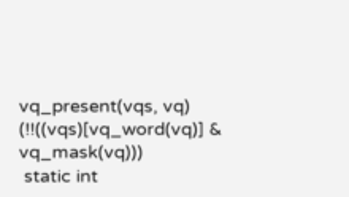vq_present(vqs, vq) (!!((vqs)[vq_word(vq)] & vq_mask(vq)))
 static int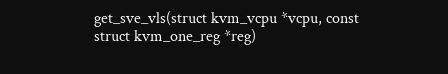get_sve_vls(struct kvm_vcpu *vcpu, const struct kvm_one_reg *reg)